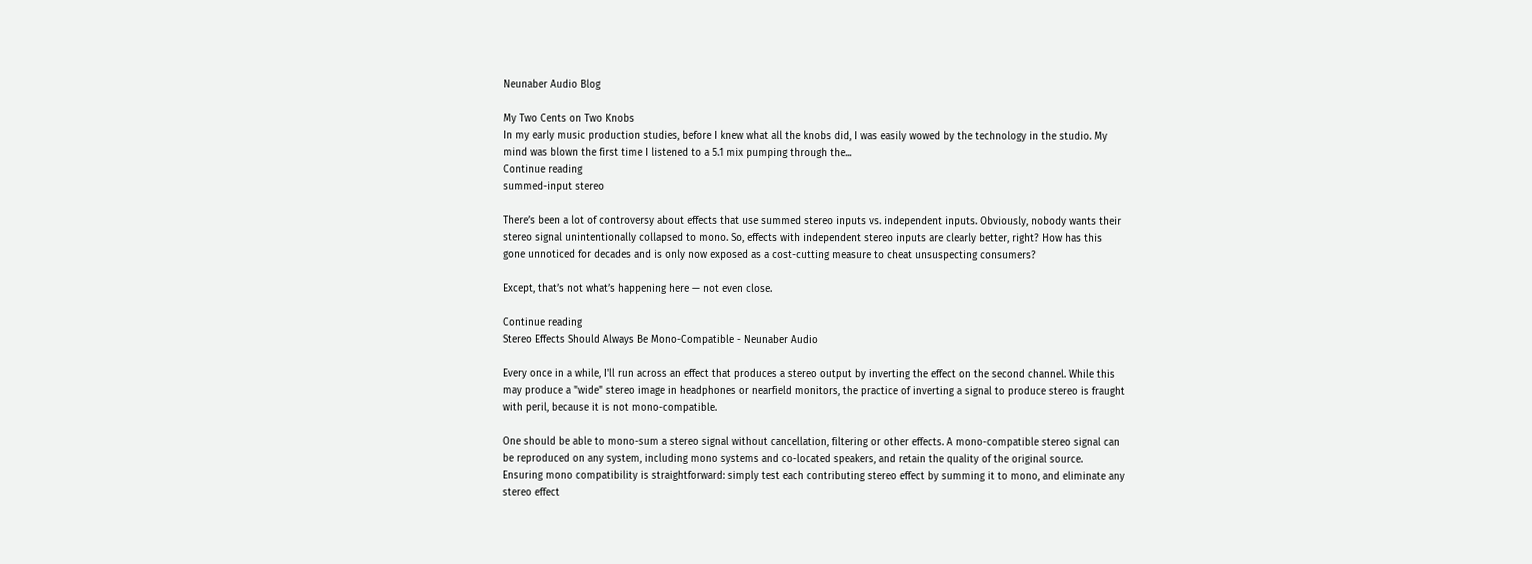Neunaber Audio Blog

My Two Cents on Two Knobs
In my early music production studies, before I knew what all the knobs did, I was easily wowed by the technology in the studio. My mind was blown the first time I listened to a 5.1 mix pumping through the...
Continue reading
summed-input stereo

There’s been a lot of controversy about effects that use summed stereo inputs vs. independent inputs. Obviously, nobody wants their stereo signal unintentionally collapsed to mono. So, effects with independent stereo inputs are clearly better, right? How has this gone unnoticed for decades and is only now exposed as a cost-cutting measure to cheat unsuspecting consumers?

Except, that’s not what’s happening here — not even close.

Continue reading
Stereo Effects Should Always Be Mono-Compatible - Neunaber Audio

Every once in a while, I'll run across an effect that produces a stereo output by inverting the effect on the second channel. While this may produce a "wide" stereo image in headphones or nearfield monitors, the practice of inverting a signal to produce stereo is fraught with peril, because it is not mono-compatible.

One should be able to mono-sum a stereo signal without cancellation, filtering or other effects. A mono-compatible stereo signal can be reproduced on any system, including mono systems and co-located speakers, and retain the quality of the original source. Ensuring mono compatibility is straightforward: simply test each contributing stereo effect by summing it to mono, and eliminate any stereo effect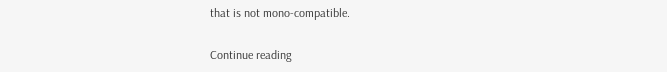that is not mono-compatible.

Continue reading